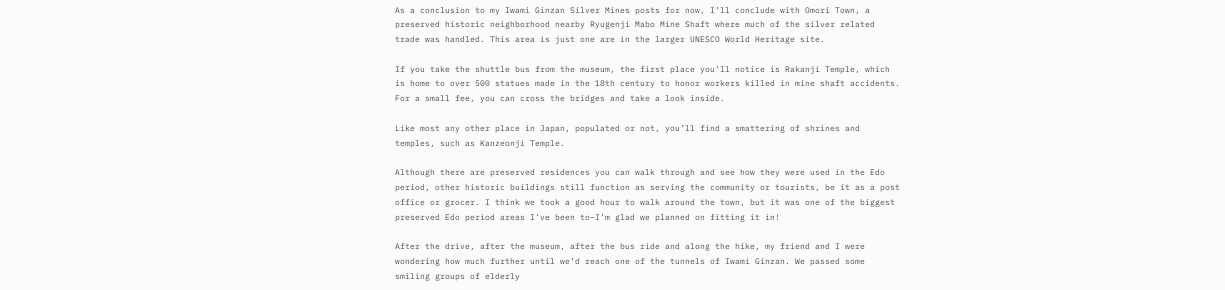As a conclusion to my Iwami Ginzan Silver Mines posts for now, I’ll conclude with Omori Town, a preserved historic neighborhood nearby Ryugenji Mabo Mine Shaft where much of the silver related trade was handled. This area is just one are in the larger UNESCO World Heritage site.

If you take the shuttle bus from the museum, the first place you’ll notice is Rakanji Temple, which is home to over 500 statues made in the 18th century to honor workers killed in mine shaft accidents. For a small fee, you can cross the bridges and take a look inside.

Like most any other place in Japan, populated or not, you’ll find a smattering of shrines and temples, such as Kanzeonji Temple.

Although there are preserved residences you can walk through and see how they were used in the Edo period, other historic buildings still function as serving the community or tourists, be it as a post office or grocer. I think we took a good hour to walk around the town, but it was one of the biggest preserved Edo period areas I’ve been to–I’m glad we planned on fitting it in!

After the drive, after the museum, after the bus ride and along the hike, my friend and I were wondering how much further until we’d reach one of the tunnels of Iwami Ginzan. We passed some smiling groups of elderly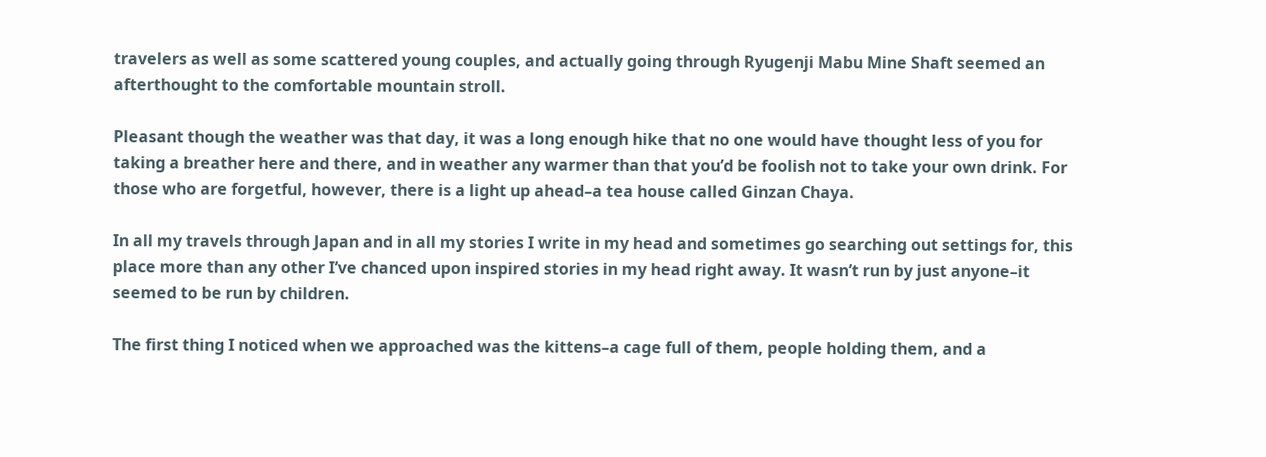travelers as well as some scattered young couples, and actually going through Ryugenji Mabu Mine Shaft seemed an afterthought to the comfortable mountain stroll.

Pleasant though the weather was that day, it was a long enough hike that no one would have thought less of you for taking a breather here and there, and in weather any warmer than that you’d be foolish not to take your own drink. For those who are forgetful, however, there is a light up ahead–a tea house called Ginzan Chaya.

In all my travels through Japan and in all my stories I write in my head and sometimes go searching out settings for, this place more than any other I’ve chanced upon inspired stories in my head right away. It wasn’t run by just anyone–it seemed to be run by children.

The first thing I noticed when we approached was the kittens–a cage full of them, people holding them, and a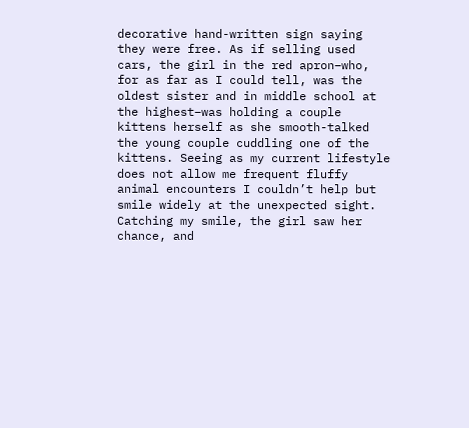decorative hand-written sign saying they were free. As if selling used cars, the girl in the red apron–who, for as far as I could tell, was the oldest sister and in middle school at the highest–was holding a couple kittens herself as she smooth-talked the young couple cuddling one of the kittens. Seeing as my current lifestyle does not allow me frequent fluffy animal encounters I couldn’t help but smile widely at the unexpected sight. Catching my smile, the girl saw her chance, and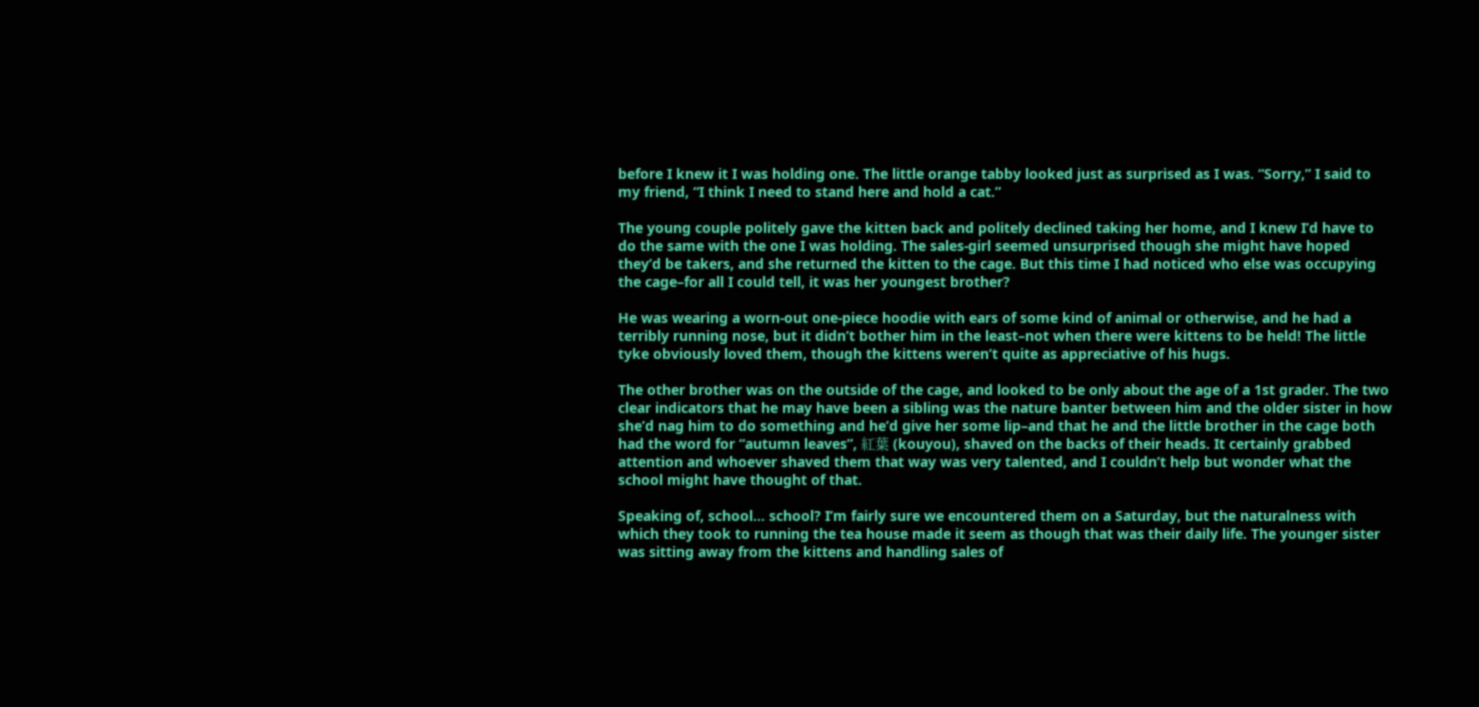before I knew it I was holding one. The little orange tabby looked just as surprised as I was. “Sorry,” I said to my friend, “I think I need to stand here and hold a cat.”

The young couple politely gave the kitten back and politely declined taking her home, and I knew I’d have to do the same with the one I was holding. The sales-girl seemed unsurprised though she might have hoped they’d be takers, and she returned the kitten to the cage. But this time I had noticed who else was occupying the cage–for all I could tell, it was her youngest brother?

He was wearing a worn-out one-piece hoodie with ears of some kind of animal or otherwise, and he had a terribly running nose, but it didn’t bother him in the least–not when there were kittens to be held! The little tyke obviously loved them, though the kittens weren’t quite as appreciative of his hugs.

The other brother was on the outside of the cage, and looked to be only about the age of a 1st grader. The two clear indicators that he may have been a sibling was the nature banter between him and the older sister in how she’d nag him to do something and he’d give her some lip–and that he and the little brother in the cage both had the word for “autumn leaves”, 紅葉 (kouyou), shaved on the backs of their heads. It certainly grabbed attention and whoever shaved them that way was very talented, and I couldn’t help but wonder what the school might have thought of that.

Speaking of, school… school? I’m fairly sure we encountered them on a Saturday, but the naturalness with which they took to running the tea house made it seem as though that was their daily life. The younger sister was sitting away from the kittens and handling sales of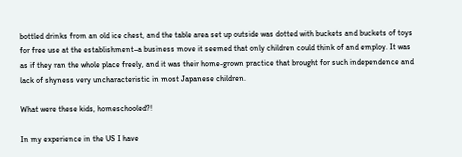bottled drinks from an old ice chest, and the table area set up outside was dotted with buckets and buckets of toys for free use at the establishment–a business move it seemed that only children could think of and employ. It was as if they ran the whole place freely, and it was their home-grown practice that brought for such independence and lack of shyness very uncharacteristic in most Japanese children.

What were these kids, homeschooled?!

In my experience in the US I have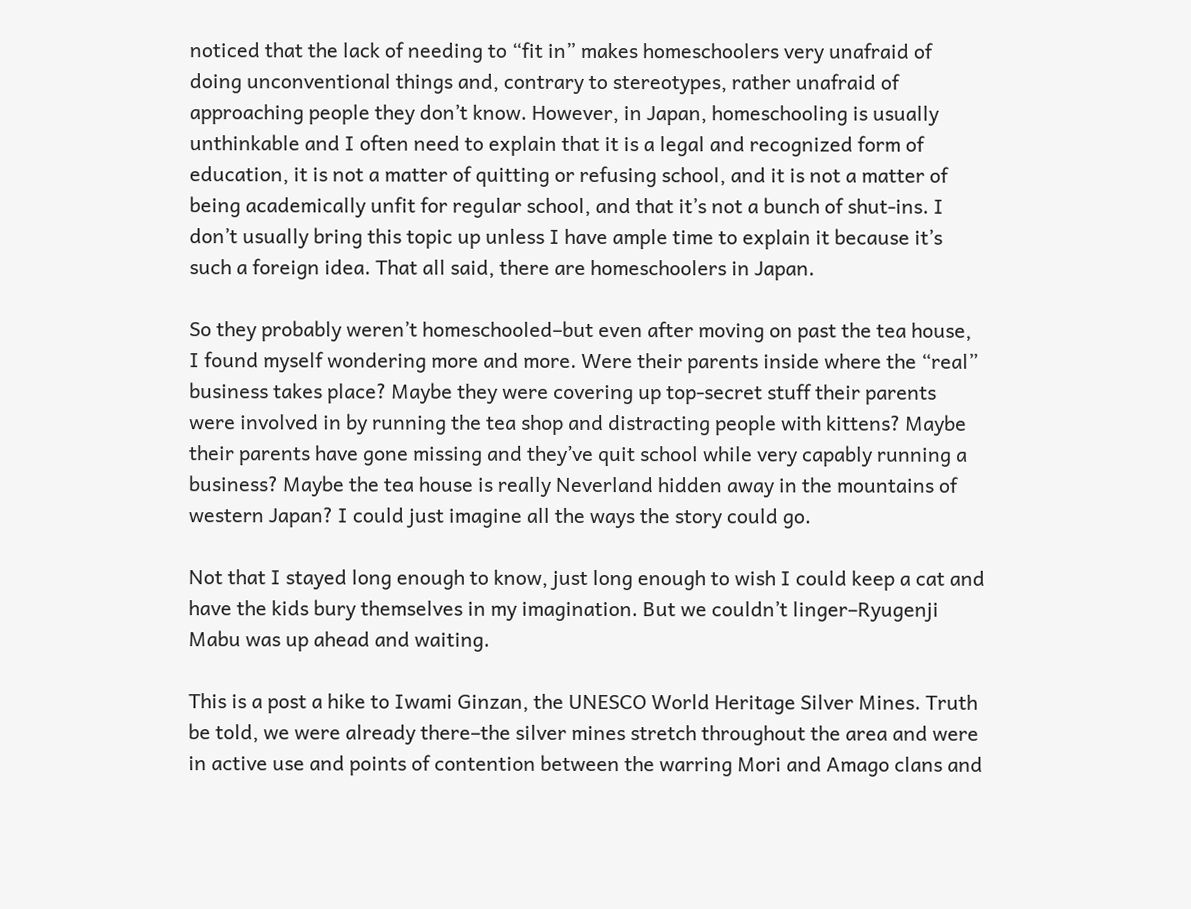noticed that the lack of needing to “fit in” makes homeschoolers very unafraid of doing unconventional things and, contrary to stereotypes, rather unafraid of approaching people they don’t know. However, in Japan, homeschooling is usually unthinkable and I often need to explain that it is a legal and recognized form of education, it is not a matter of quitting or refusing school, and it is not a matter of being academically unfit for regular school, and that it’s not a bunch of shut-ins. I don’t usually bring this topic up unless I have ample time to explain it because it’s such a foreign idea. That all said, there are homeschoolers in Japan.

So they probably weren’t homeschooled–but even after moving on past the tea house, I found myself wondering more and more. Were their parents inside where the “real” business takes place? Maybe they were covering up top-secret stuff their parents were involved in by running the tea shop and distracting people with kittens? Maybe their parents have gone missing and they’ve quit school while very capably running a business? Maybe the tea house is really Neverland hidden away in the mountains of western Japan? I could just imagine all the ways the story could go.

Not that I stayed long enough to know, just long enough to wish I could keep a cat and have the kids bury themselves in my imagination. But we couldn’t linger–Ryugenji Mabu was up ahead and waiting.

This is a post a hike to Iwami Ginzan, the UNESCO World Heritage Silver Mines. Truth be told, we were already there–the silver mines stretch throughout the area and were in active use and points of contention between the warring Mori and Amago clans and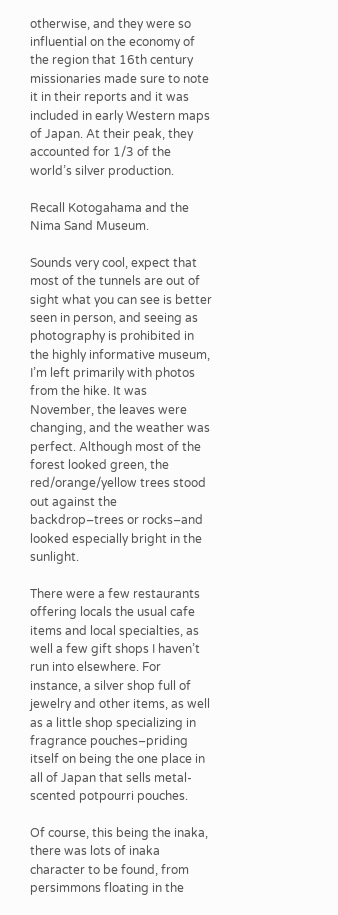otherwise, and they were so influential on the economy of the region that 16th century missionaries made sure to note it in their reports and it was included in early Western maps of Japan. At their peak, they accounted for 1/3 of the world’s silver production.

Recall Kotogahama and the Nima Sand Museum.

Sounds very cool, expect that most of the tunnels are out of sight what you can see is better seen in person, and seeing as photography is prohibited in the highly informative museum, I’m left primarily with photos from the hike. It was November, the leaves were changing, and the weather was perfect. Although most of the forest looked green, the red/orange/yellow trees stood out against the backdrop–trees or rocks–and looked especially bright in the sunlight.

There were a few restaurants offering locals the usual cafe items and local specialties, as well a few gift shops I haven’t run into elsewhere. For instance, a silver shop full of jewelry and other items, as well as a little shop specializing in fragrance pouches–priding itself on being the one place in all of Japan that sells metal-scented potpourri pouches.

Of course, this being the inaka, there was lots of inaka character to be found, from persimmons floating in the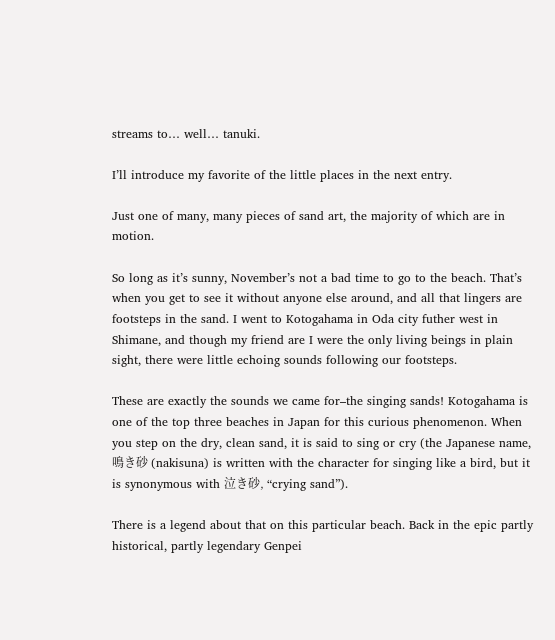streams to… well… tanuki.

I’ll introduce my favorite of the little places in the next entry.

Just one of many, many pieces of sand art, the majority of which are in motion.

So long as it’s sunny, November’s not a bad time to go to the beach. That’s when you get to see it without anyone else around, and all that lingers are footsteps in the sand. I went to Kotogahama in Oda city futher west in Shimane, and though my friend are I were the only living beings in plain sight, there were little echoing sounds following our footsteps.

These are exactly the sounds we came for–the singing sands! Kotogahama is one of the top three beaches in Japan for this curious phenomenon. When you step on the dry, clean sand, it is said to sing or cry (the Japanese name, 鳴き砂 (nakisuna) is written with the character for singing like a bird, but it is synonymous with 泣き砂, “crying sand”).

There is a legend about that on this particular beach. Back in the epic partly historical, partly legendary Genpei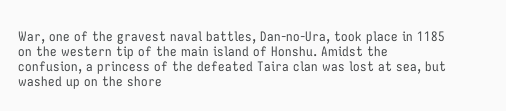War, one of the gravest naval battles, Dan-no-Ura, took place in 1185 on the western tip of the main island of Honshu. Amidst the confusion, a princess of the defeated Taira clan was lost at sea, but washed up on the shore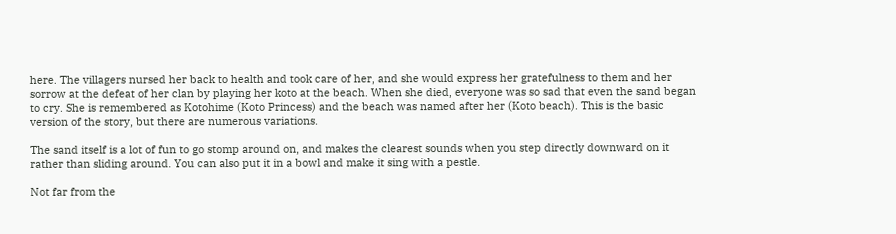here. The villagers nursed her back to health and took care of her, and she would express her gratefulness to them and her sorrow at the defeat of her clan by playing her koto at the beach. When she died, everyone was so sad that even the sand began to cry. She is remembered as Kotohime (Koto Princess) and the beach was named after her (Koto beach). This is the basic version of the story, but there are numerous variations.

The sand itself is a lot of fun to go stomp around on, and makes the clearest sounds when you step directly downward on it rather than sliding around. You can also put it in a bowl and make it sing with a pestle.

Not far from the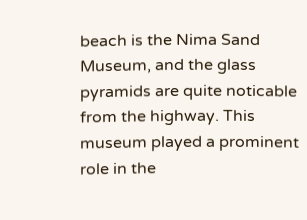beach is the Nima Sand Museum, and the glass pyramids are quite noticable from the highway. This museum played a prominent role in the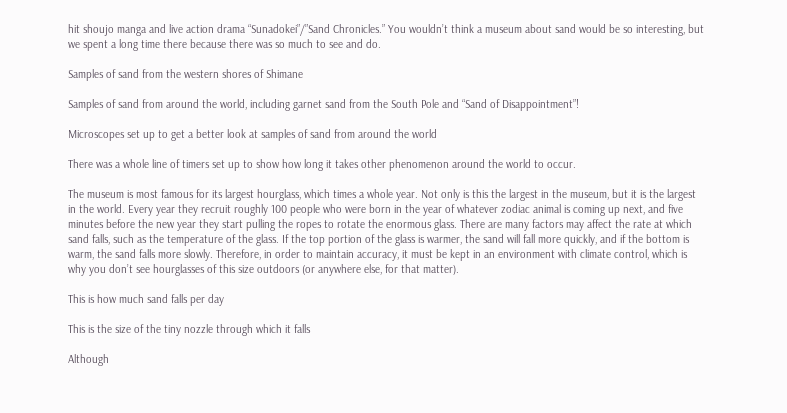hit shoujo manga and live action drama “Sunadokei”/”Sand Chronicles.” You wouldn’t think a museum about sand would be so interesting, but we spent a long time there because there was so much to see and do.

Samples of sand from the western shores of Shimane

Samples of sand from around the world, including garnet sand from the South Pole and “Sand of Disappointment”!

Microscopes set up to get a better look at samples of sand from around the world

There was a whole line of timers set up to show how long it takes other phenomenon around the world to occur.

The museum is most famous for its largest hourglass, which times a whole year. Not only is this the largest in the museum, but it is the largest in the world. Every year they recruit roughly 100 people who were born in the year of whatever zodiac animal is coming up next, and five minutes before the new year they start pulling the ropes to rotate the enormous glass. There are many factors may affect the rate at which sand falls, such as the temperature of the glass. If the top portion of the glass is warmer, the sand will fall more quickly, and if the bottom is warm, the sand falls more slowly. Therefore, in order to maintain accuracy, it must be kept in an environment with climate control, which is why you don’t see hourglasses of this size outdoors (or anywhere else, for that matter).

This is how much sand falls per day

This is the size of the tiny nozzle through which it falls

Although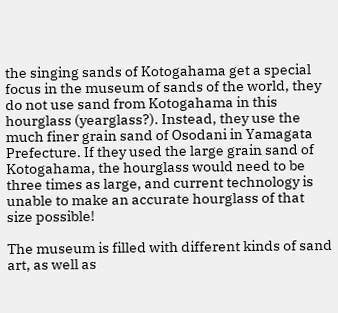the singing sands of Kotogahama get a special focus in the museum of sands of the world, they do not use sand from Kotogahama in this hourglass (yearglass?). Instead, they use the much finer grain sand of Osodani in Yamagata Prefecture. If they used the large grain sand of Kotogahama, the hourglass would need to be three times as large, and current technology is unable to make an accurate hourglass of that size possible!

The museum is filled with different kinds of sand art, as well as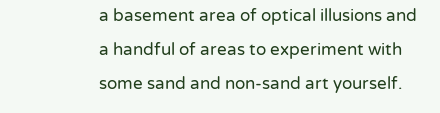a basement area of optical illusions and a handful of areas to experiment with some sand and non-sand art yourself.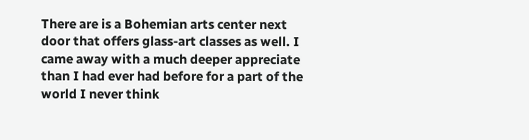There are is a Bohemian arts center next door that offers glass-art classes as well. I came away with a much deeper appreciate than I had ever had before for a part of the world I never think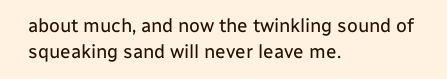about much, and now the twinkling sound of squeaking sand will never leave me.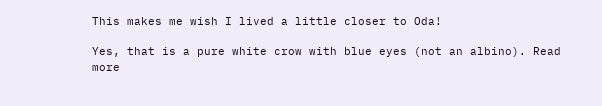This makes me wish I lived a little closer to Oda!

Yes, that is a pure white crow with blue eyes (not an albino). Read more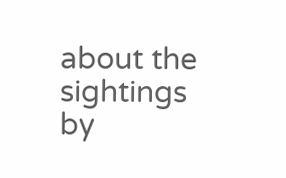about the sightings by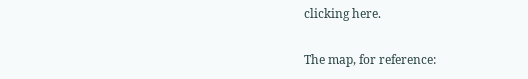clicking here.

The map, for reference: